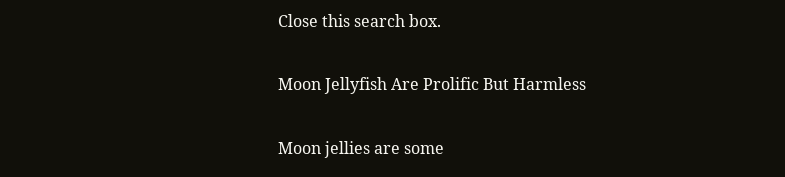Close this search box.

Moon Jellyfish Are Prolific But Harmless

Moon jellies are some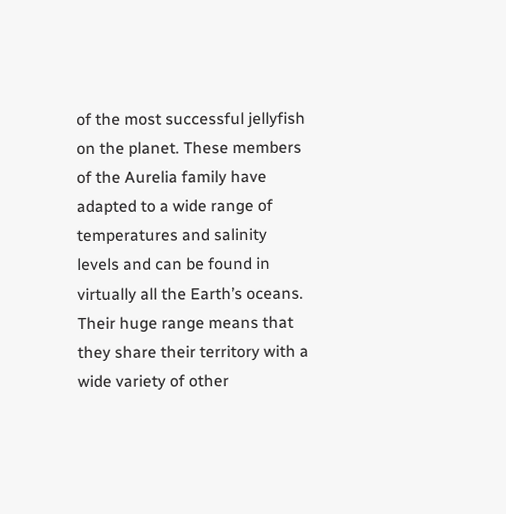of the most successful jellyfish on the planet. These members of the Aurelia family have adapted to a wide range of temperatures and salinity levels and can be found in virtually all the Earth’s oceans. Their huge range means that they share their territory with a wide variety of other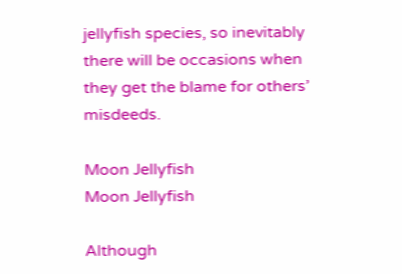jellyfish species, so inevitably there will be occasions when they get the blame for others’ misdeeds.

Moon Jellyfish
Moon Jellyfish

Although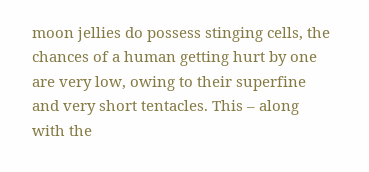moon jellies do possess stinging cells, the chances of a human getting hurt by one are very low, owing to their superfine and very short tentacles. This – along with the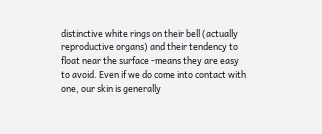distinctive white rings on their bell (actually reproductive organs) and their tendency to float near the surface -means they are easy to avoid. Even if we do come into contact with one, our skin is generally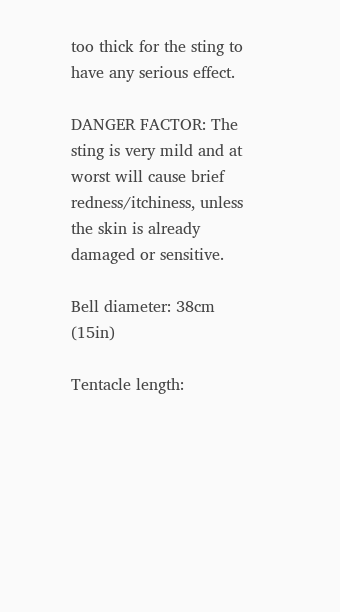too thick for the sting to have any serious effect.

DANGER FACTOR: The sting is very mild and at worst will cause brief redness/itchiness, unless the skin is already damaged or sensitive.

Bell diameter: 38cm (15in)

Tentacle length: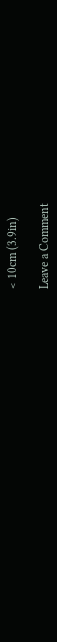< 10cm (3.9in)

Leave a Comment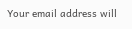Your email address will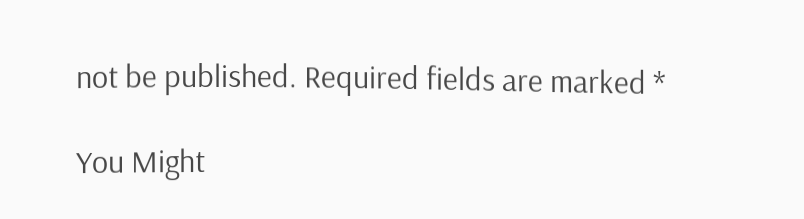not be published. Required fields are marked *

You Might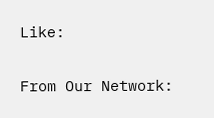Like:

From Our Network: